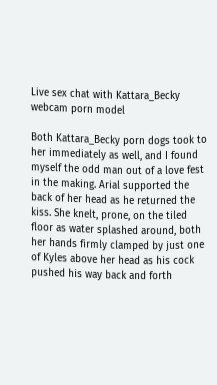Live sex chat with Kattara_Becky webcam porn model

Both Kattara_Becky porn dogs took to her immediately as well, and I found myself the odd man out of a love fest in the making. Arial supported the back of her head as he returned the kiss. She knelt, prone, on the tiled floor as water splashed around, both her hands firmly clamped by just one of Kyles above her head as his cock pushed his way back and forth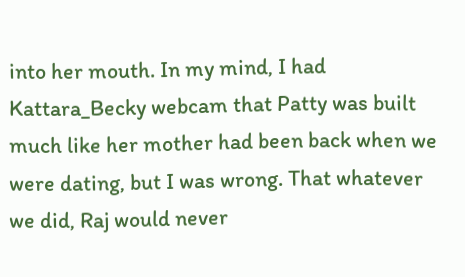into her mouth. In my mind, I had Kattara_Becky webcam that Patty was built much like her mother had been back when we were dating, but I was wrong. That whatever we did, Raj would never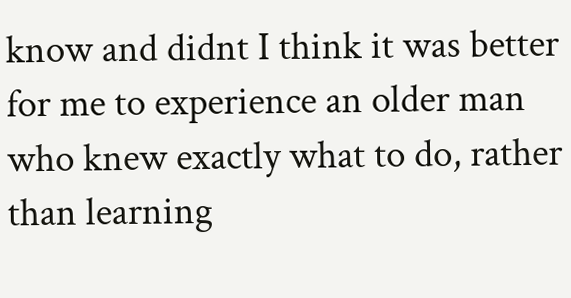know and didnt I think it was better for me to experience an older man who knew exactly what to do, rather than learning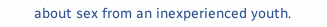about sex from an inexperienced youth.